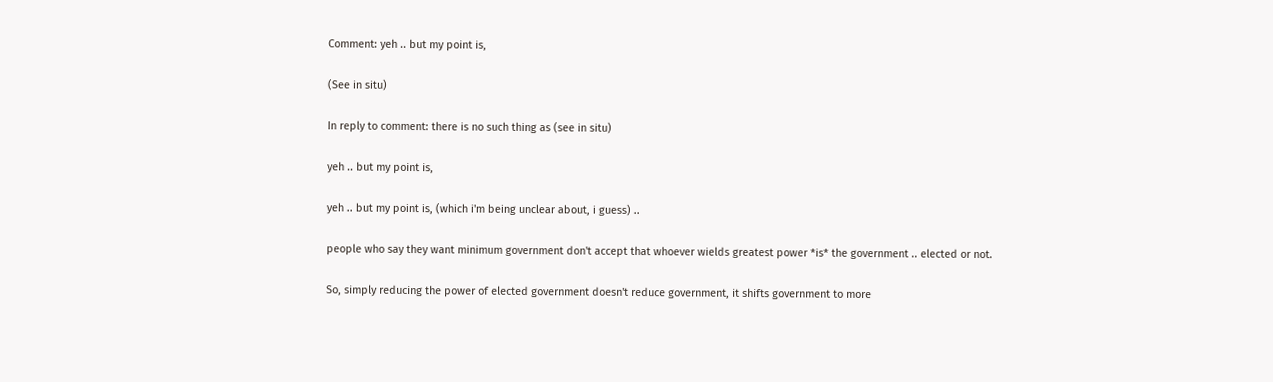Comment: yeh .. but my point is,

(See in situ)

In reply to comment: there is no such thing as (see in situ)

yeh .. but my point is,

yeh .. but my point is, (which i'm being unclear about, i guess) ..

people who say they want minimum government don't accept that whoever wields greatest power *is* the government .. elected or not.

So, simply reducing the power of elected government doesn't reduce government, it shifts government to more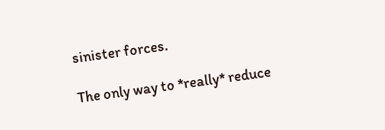sinister forces.

The only way to *really* reduce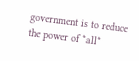government is to reduce the power of *all*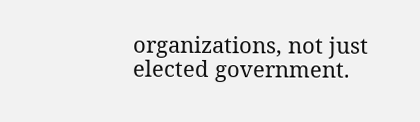organizations, not just elected government.